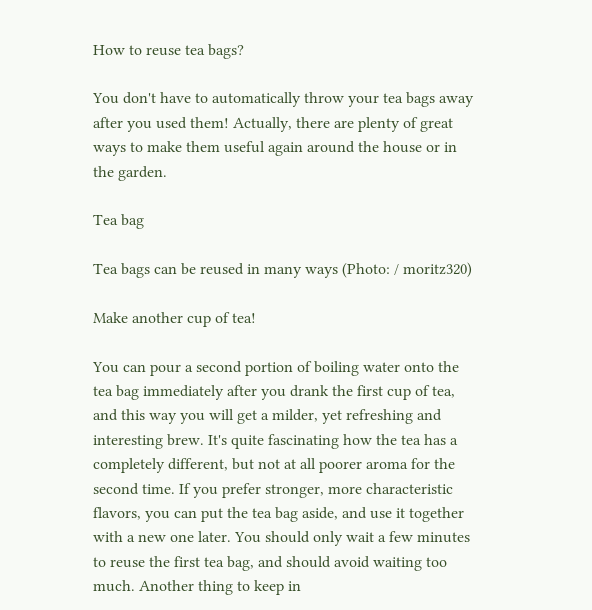How to reuse tea bags?

You don't have to automatically throw your tea bags away after you used them! Actually, there are plenty of great ways to make them useful again around the house or in the garden.

Tea bag

Tea bags can be reused in many ways (Photo: / moritz320)

Make another cup of tea!

You can pour a second portion of boiling water onto the tea bag immediately after you drank the first cup of tea, and this way you will get a milder, yet refreshing and interesting brew. It's quite fascinating how the tea has a completely different, but not at all poorer aroma for the second time. If you prefer stronger, more characteristic flavors, you can put the tea bag aside, and use it together with a new one later. You should only wait a few minutes to reuse the first tea bag, and should avoid waiting too much. Another thing to keep in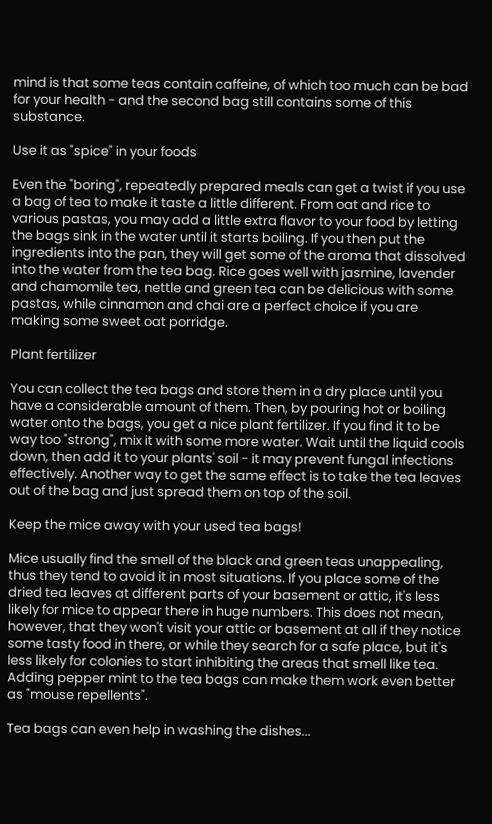mind is that some teas contain caffeine, of which too much can be bad for your health - and the second bag still contains some of this substance.

Use it as "spice" in your foods

Even the "boring", repeatedly prepared meals can get a twist if you use a bag of tea to make it taste a little different. From oat and rice to various pastas, you may add a little extra flavor to your food by letting the bags sink in the water until it starts boiling. If you then put the ingredients into the pan, they will get some of the aroma that dissolved into the water from the tea bag. Rice goes well with jasmine, lavender and chamomile tea, nettle and green tea can be delicious with some pastas, while cinnamon and chai are a perfect choice if you are making some sweet oat porridge.

Plant fertilizer

You can collect the tea bags and store them in a dry place until you have a considerable amount of them. Then, by pouring hot or boiling water onto the bags, you get a nice plant fertilizer. If you find it to be way too "strong", mix it with some more water. Wait until the liquid cools down, then add it to your plants' soil - it may prevent fungal infections effectively. Another way to get the same effect is to take the tea leaves out of the bag and just spread them on top of the soil.

Keep the mice away with your used tea bags!

Mice usually find the smell of the black and green teas unappealing, thus they tend to avoid it in most situations. If you place some of the dried tea leaves at different parts of your basement or attic, it's less likely for mice to appear there in huge numbers. This does not mean, however, that they won't visit your attic or basement at all if they notice some tasty food in there, or while they search for a safe place, but it's less likely for colonies to start inhibiting the areas that smell like tea. Adding pepper mint to the tea bags can make them work even better as "mouse repellents".

Tea bags can even help in washing the dishes...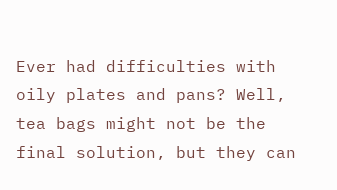Ever had difficulties with oily plates and pans? Well, tea bags might not be the final solution, but they can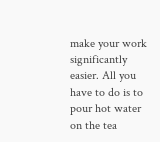make your work significantly easier. All you have to do is to pour hot water on the tea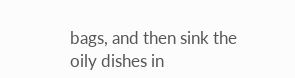bags, and then sink the oily dishes in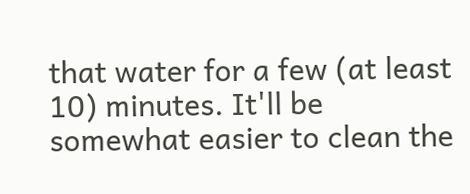that water for a few (at least 10) minutes. It'll be somewhat easier to clean the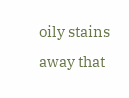oily stains away that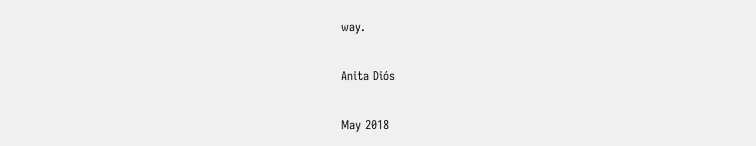way.

Anita Diós

May 2018